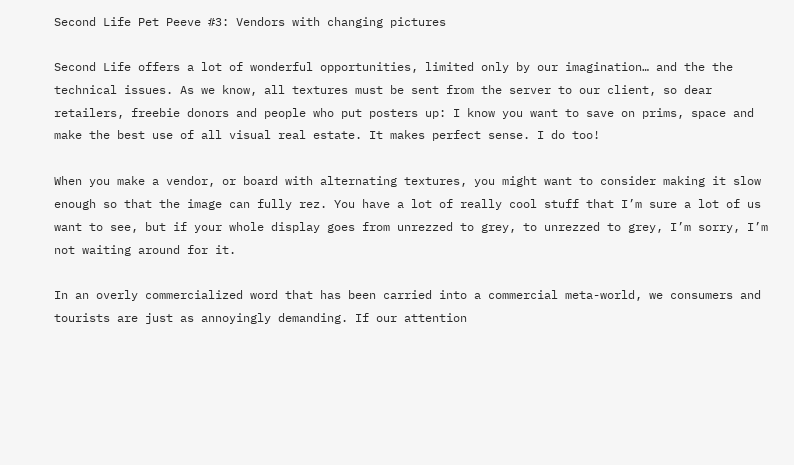Second Life Pet Peeve #3: Vendors with changing pictures

Second Life offers a lot of wonderful opportunities, limited only by our imagination… and the the technical issues. As we know, all textures must be sent from the server to our client, so dear retailers, freebie donors and people who put posters up: I know you want to save on prims, space and make the best use of all visual real estate. It makes perfect sense. I do too!

When you make a vendor, or board with alternating textures, you might want to consider making it slow enough so that the image can fully rez. You have a lot of really cool stuff that I’m sure a lot of us want to see, but if your whole display goes from unrezzed to grey, to unrezzed to grey, I’m sorry, I’m not waiting around for it.

In an overly commercialized word that has been carried into a commercial meta-world, we consumers and tourists are just as annoyingly demanding. If our attention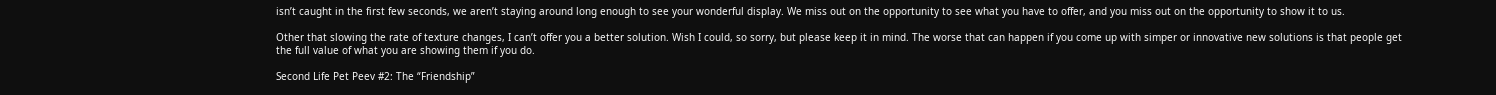isn’t caught in the first few seconds, we aren’t staying around long enough to see your wonderful display. We miss out on the opportunity to see what you have to offer, and you miss out on the opportunity to show it to us.

Other that slowing the rate of texture changes, I can’t offer you a better solution. Wish I could, so sorry, but please keep it in mind. The worse that can happen if you come up with simper or innovative new solutions is that people get the full value of what you are showing them if you do.

Second Life Pet Peev #2: The “Friendship”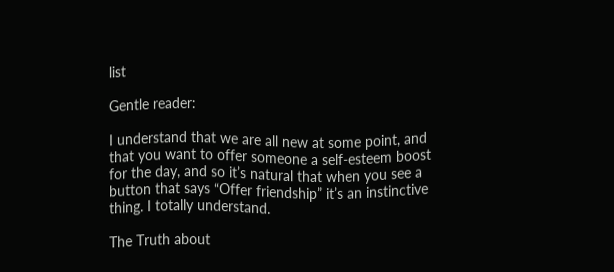list

Gentle reader:

I understand that we are all new at some point, and that you want to offer someone a self-esteem boost for the day, and so it’s natural that when you see a button that says “Offer friendship” it’s an instinctive thing. I totally understand.

The Truth about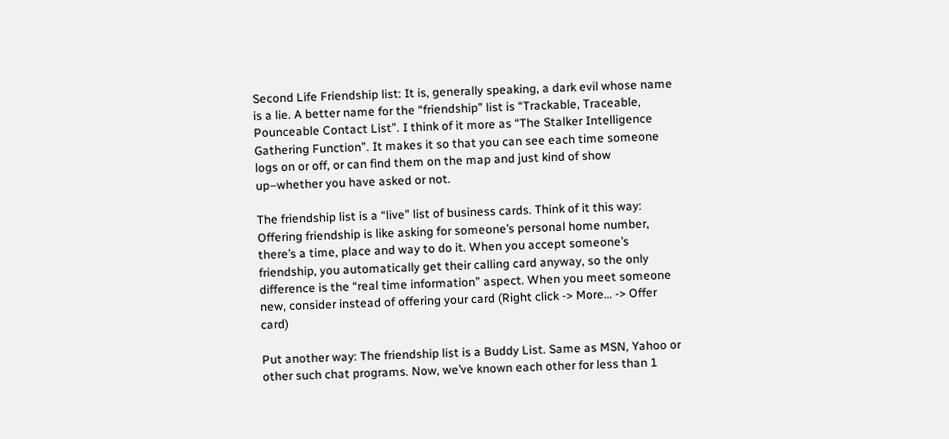Second Life Friendship list: It is, generally speaking, a dark evil whose name is a lie. A better name for the “friendship” list is “Trackable, Traceable, Pounceable Contact List”. I think of it more as “The Stalker Intelligence Gathering Function”. It makes it so that you can see each time someone logs on or off, or can find them on the map and just kind of show up–whether you have asked or not.

The friendship list is a “live” list of business cards. Think of it this way: Offering friendship is like asking for someone’s personal home number, there’s a time, place and way to do it. When you accept someone’s friendship, you automatically get their calling card anyway, so the only difference is the “real time information” aspect. When you meet someone new, consider instead of offering your card (Right click -> More… -> Offer card)

Put another way: The friendship list is a Buddy List. Same as MSN, Yahoo or other such chat programs. Now, we’ve known each other for less than 1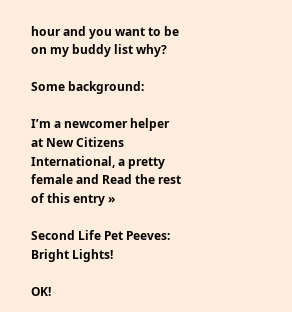hour and you want to be on my buddy list why?

Some background:

I’m a newcomer helper at New Citizens International, a pretty female and Read the rest of this entry »

Second Life Pet Peeves: Bright Lights!

OK!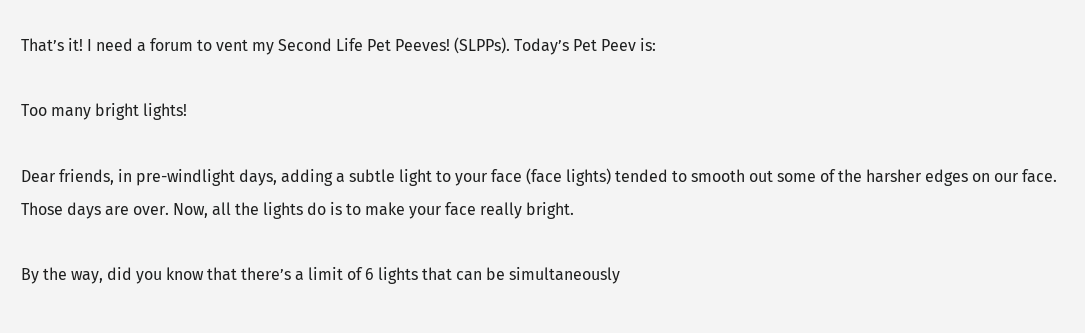That’s it! I need a forum to vent my Second Life Pet Peeves! (SLPPs). Today’s Pet Peev is:

Too many bright lights!

Dear friends, in pre-windlight days, adding a subtle light to your face (face lights) tended to smooth out some of the harsher edges on our face. Those days are over. Now, all the lights do is to make your face really bright.

By the way, did you know that there’s a limit of 6 lights that can be simultaneously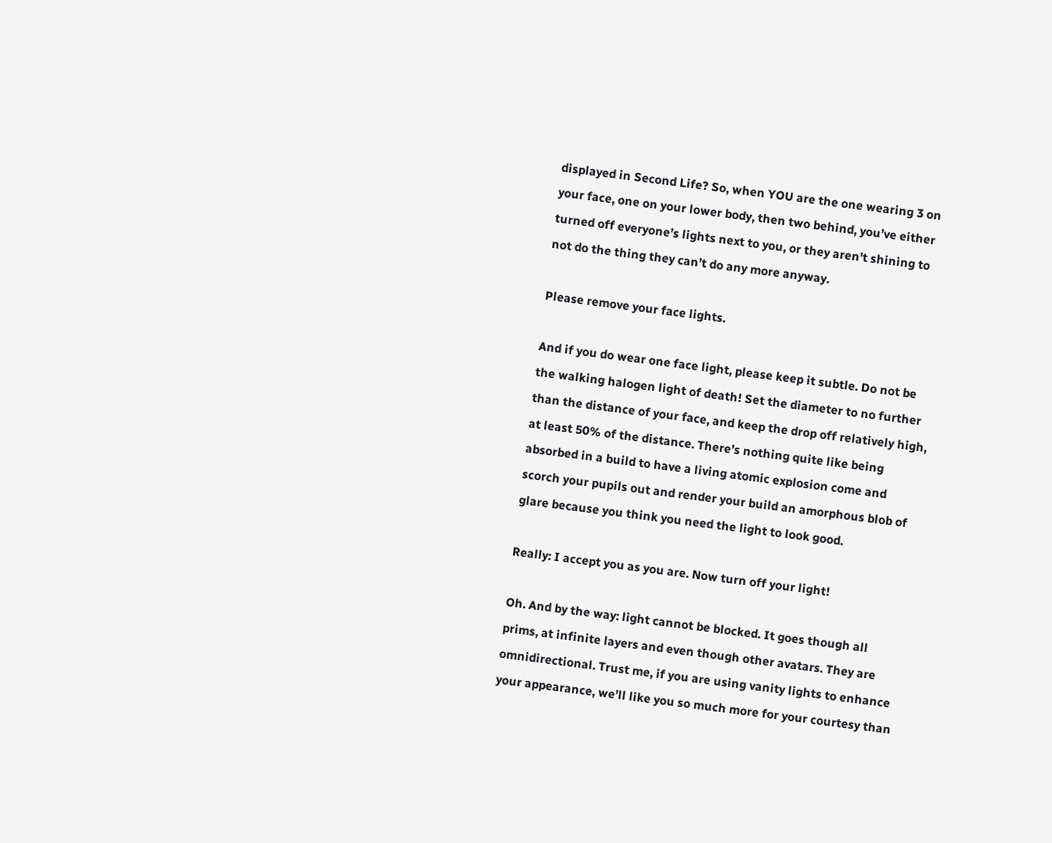displayed in Second Life? So, when YOU are the one wearing 3 on your face, one on your lower body, then two behind, you’ve either turned off everyone’s lights next to you, or they aren’t shining to not do the thing they can’t do any more anyway.

Please remove your face lights.

And if you do wear one face light, please keep it subtle. Do not be the walking halogen light of death! Set the diameter to no further than the distance of your face, and keep the drop off relatively high, at least 50% of the distance. There’s nothing quite like being absorbed in a build to have a living atomic explosion come and scorch your pupils out and render your build an amorphous blob of glare because you think you need the light to look good.

Really: I accept you as you are. Now turn off your light!

Oh. And by the way: light cannot be blocked. It goes though all prims, at infinite layers and even though other avatars. They are omnidirectional. Trust me, if you are using vanity lights to enhance your appearance, we’ll like you so much more for your courtesy than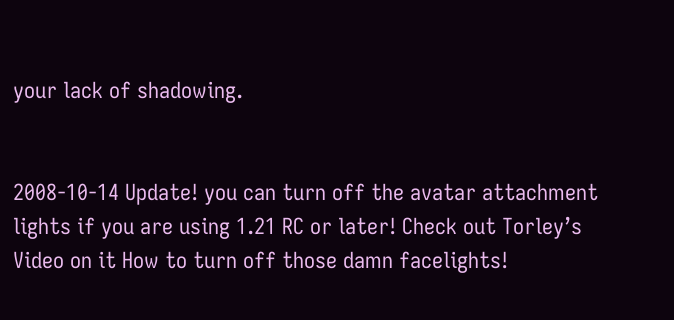your lack of shadowing.


2008-10-14 Update! you can turn off the avatar attachment lights if you are using 1.21 RC or later! Check out Torley’s Video on it How to turn off those damn facelights!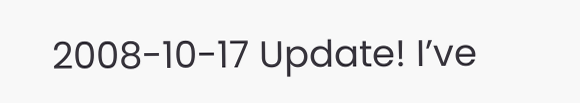2008-10-17 Update! I’ve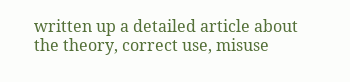written up a detailed article about the theory, correct use, misuse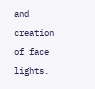and creation of face lights.